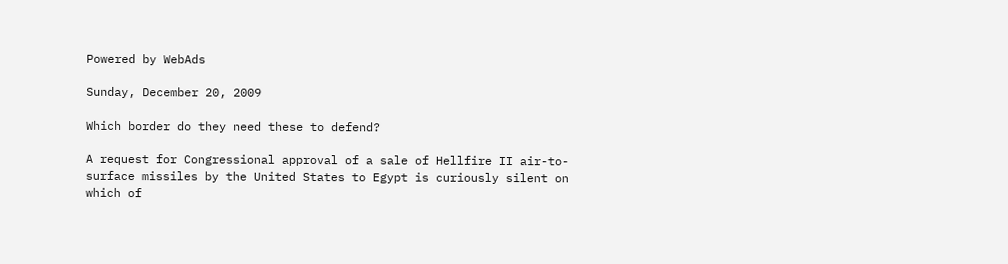Powered by WebAds

Sunday, December 20, 2009

Which border do they need these to defend?

A request for Congressional approval of a sale of Hellfire II air-to-surface missiles by the United States to Egypt is curiously silent on which of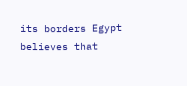its borders Egypt believes that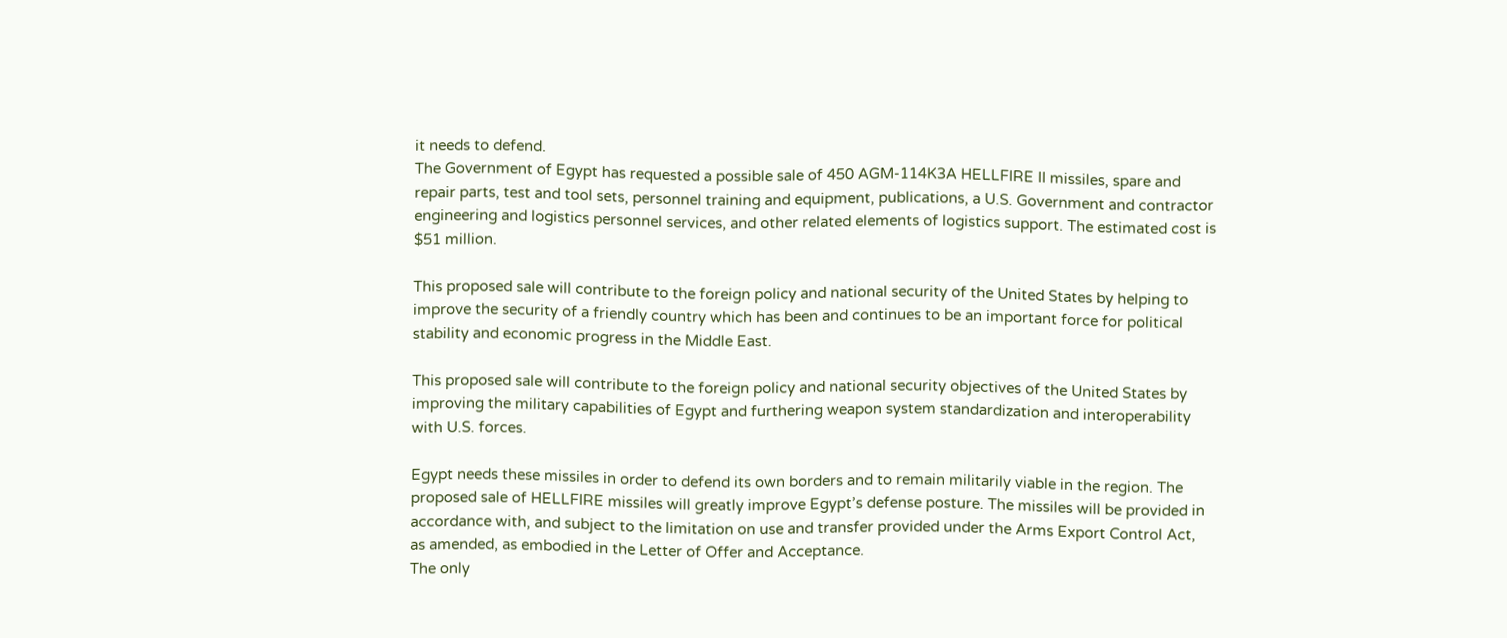it needs to defend.
The Government of Egypt has requested a possible sale of 450 AGM-114K3A HELLFIRE II missiles, spare and repair parts, test and tool sets, personnel training and equipment, publications, a U.S. Government and contractor engineering and logistics personnel services, and other related elements of logistics support. The estimated cost is $51 million.

This proposed sale will contribute to the foreign policy and national security of the United States by helping to improve the security of a friendly country which has been and continues to be an important force for political stability and economic progress in the Middle East.

This proposed sale will contribute to the foreign policy and national security objectives of the United States by improving the military capabilities of Egypt and furthering weapon system standardization and interoperability with U.S. forces.

Egypt needs these missiles in order to defend its own borders and to remain militarily viable in the region. The proposed sale of HELLFIRE missiles will greatly improve Egypt’s defense posture. The missiles will be provided in accordance with, and subject to the limitation on use and transfer provided under the Arms Export Control Act, as amended, as embodied in the Letter of Offer and Acceptance.
The only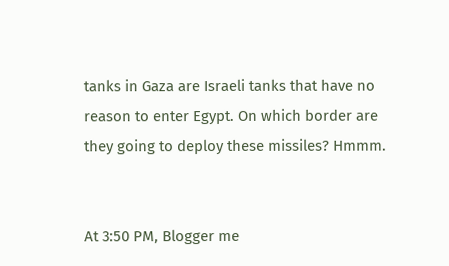tanks in Gaza are Israeli tanks that have no reason to enter Egypt. On which border are they going to deploy these missiles? Hmmm.


At 3:50 PM, Blogger me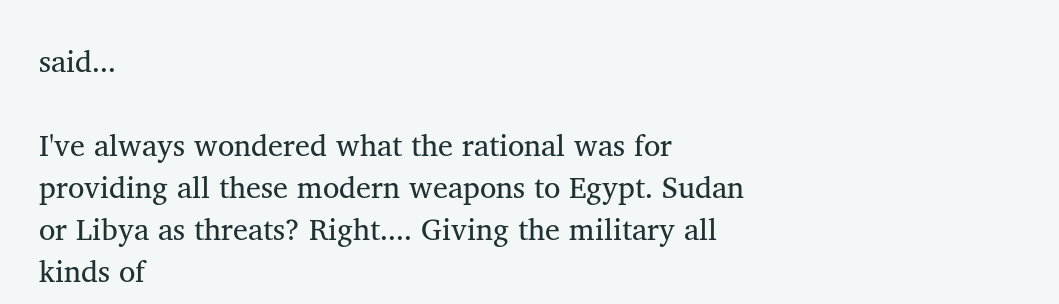said...

I've always wondered what the rational was for providing all these modern weapons to Egypt. Sudan or Libya as threats? Right.... Giving the military all kinds of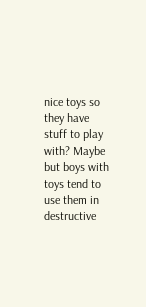nice toys so they have stuff to play with? Maybe but boys with toys tend to use them in destructive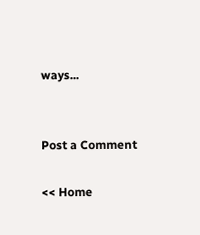ways...


Post a Comment

<< Home